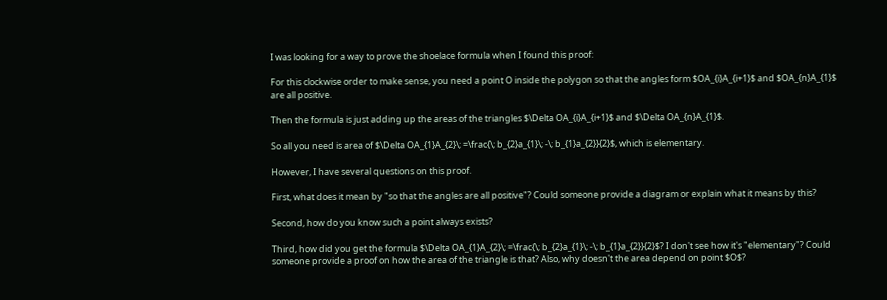I was looking for a way to prove the shoelace formula when I found this proof:

For this clockwise order to make sense, you need a point O inside the polygon so that the angles form $OA_{i}A_{i+1}$ and $OA_{n}A_{1}$ are all positive.

Then the formula is just adding up the areas of the triangles $\Delta OA_{i}A_{i+1}$ and $\Delta OA_{n}A_{1}$.

So all you need is area of $\Delta OA_{1}A_{2}\; =\frac{\; b_{2}a_{1}\; -\; b_{1}a_{2}}{2}$, which is elementary.

However, I have several questions on this proof.

First, what does it mean by "so that the angles are all positive"? Could someone provide a diagram or explain what it means by this?

Second, how do you know such a point always exists?

Third, how did you get the formula $\Delta OA_{1}A_{2}\; =\frac{\; b_{2}a_{1}\; -\; b_{1}a_{2}}{2}$? I don't see how it's "elementary"? Could someone provide a proof on how the area of the triangle is that? Also, why doesn't the area depend on point $O$?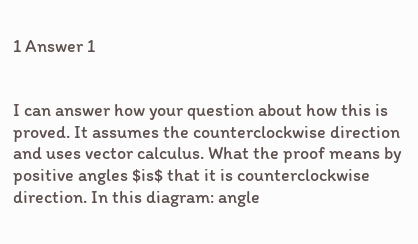1 Answer 1


I can answer how your question about how this is proved. It assumes the counterclockwise direction and uses vector calculus. What the proof means by positive angles $is$ that it is counterclockwise direction. In this diagram: angle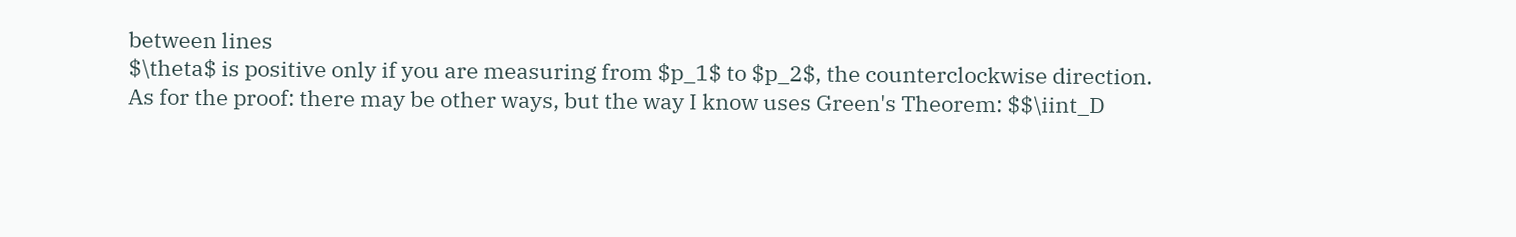between lines
$\theta$ is positive only if you are measuring from $p_1$ to $p_2$, the counterclockwise direction.
As for the proof: there may be other ways, but the way I know uses Green's Theorem: $$\iint_D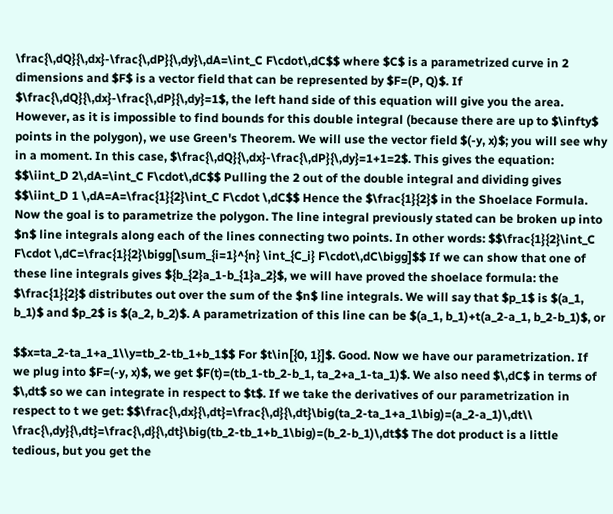\frac{\,dQ}{\,dx}-\frac{\,dP}{\,dy}\,dA=\int_C F\cdot\,dC$$ where $C$ is a parametrized curve in 2 dimensions and $F$ is a vector field that can be represented by $F=(P, Q)$. If $\frac{\,dQ}{\,dx}-\frac{\,dP}{\,dy}=1$, the left hand side of this equation will give you the area. However, as it is impossible to find bounds for this double integral (because there are up to $\infty$ points in the polygon), we use Green's Theorem. We will use the vector field $(-y, x)$; you will see why in a moment. In this case, $\frac{\,dQ}{\,dx}-\frac{\,dP}{\,dy}=1+1=2$. This gives the equation: $$\iint_D 2\,dA=\int_C F\cdot\,dC$$ Pulling the 2 out of the double integral and dividing gives $$\iint_D 1 \,dA=A=\frac{1}{2}\int_C F\cdot \,dC$$ Hence the $\frac{1}{2}$ in the Shoelace Formula.
Now the goal is to parametrize the polygon. The line integral previously stated can be broken up into $n$ line integrals along each of the lines connecting two points. In other words: $$\frac{1}{2}\int_C F\cdot \,dC=\frac{1}{2}\bigg[\sum_{i=1}^{n} \int_{C_i} F\cdot\,dC\bigg]$$ If we can show that one of these line integrals gives ${b_{2}a_1-b_{1}a_2}$, we will have proved the shoelace formula: the $\frac{1}{2}$ distributes out over the sum of the $n$ line integrals. We will say that $p_1$ is $(a_1, b_1)$ and $p_2$ is $(a_2, b_2)$. A parametrization of this line can be $(a_1, b_1)+t(a_2-a_1, b_2-b_1)$, or

$$x=ta_2-ta_1+a_1\\y=tb_2-tb_1+b_1$$ For $t\in[{0, 1}]$. Good. Now we have our parametrization. If we plug into $F=(-y, x)$, we get $F(t)=(tb_1-tb_2-b_1, ta_2+a_1-ta_1)$. We also need $\,dC$ in terms of $\,dt$ so we can integrate in respect to $t$. If we take the derivatives of our parametrization in respect to t we get: $$\frac{\,dx}{\,dt}=\frac{\,d}{\,dt}\big(ta_2-ta_1+a_1\big)=(a_2-a_1)\,dt\\ \frac{\,dy}{\,dt}=\frac{\,d}{\,dt}\big(tb_2-tb_1+b_1\big)=(b_2-b_1)\,dt$$ The dot product is a little tedious, but you get the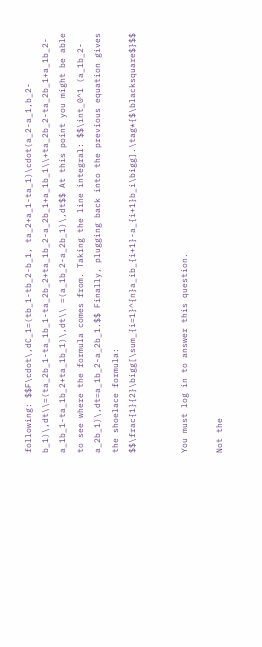following: $$F\cdot\,dC_1=(tb_1-tb_2-b_1, ta_2+a_1-ta_1)\cdot(a_2-a_1,b_2-b_1)\,dt\\=(ta_2b_1-ta_1b_1-ta_2b_2+ta_1b_2-a_2b_1+a_1b_1\\+ta_2b_2-ta_2b_1+a_1b_2-a_1b_1-ta_1b_2+ta_1b_1)\,dt\\ =(a_1b_2-a_2b_1)\,dt$$ At this point you might be able to see where the formula comes from. Taking the line integral: $$\int_0^1 (a_1b_2-a_2b_1)\,dt=a_1b_2-a_2b_1.$$ Finally, plugging back into the previous equation gives the shoelace formula: $$\frac{1}{2}\bigg[\sum_{i=1}^{n}a_ib_{i+1}-a_{i+1}b_i\bigg].\tag*{$\blacksquare$}$$


You must log in to answer this question.

Not the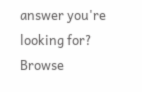answer you're looking for? Browse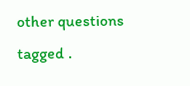other questions tagged .